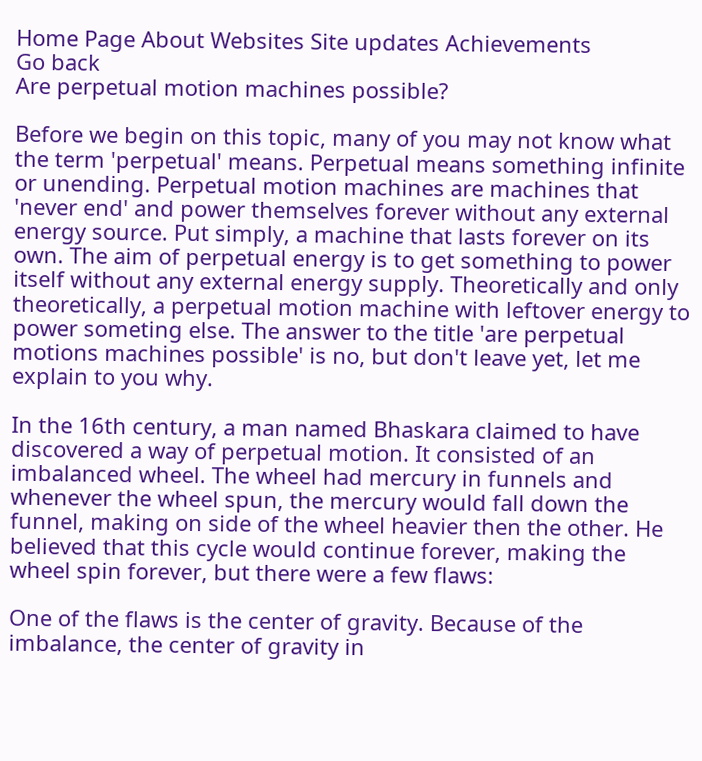Home Page About Websites Site updates Achievements
Go back
Are perpetual motion machines possible?

Before we begin on this topic, many of you may not know what the term 'perpetual' means. Perpetual means something infinite or unending. Perpetual motion machines are machines that 'never end' and power themselves forever without any external energy source. Put simply, a machine that lasts forever on its own. The aim of perpetual energy is to get something to power itself without any external energy supply. Theoretically and only theoretically, a perpetual motion machine with leftover energy to power someting else. The answer to the title 'are perpetual motions machines possible' is no, but don't leave yet, let me explain to you why.

In the 16th century, a man named Bhaskara claimed to have discovered a way of perpetual motion. It consisted of an imbalanced wheel. The wheel had mercury in funnels and whenever the wheel spun, the mercury would fall down the funnel, making on side of the wheel heavier then the other. He believed that this cycle would continue forever, making the wheel spin forever, but there were a few flaws:

One of the flaws is the center of gravity. Because of the imbalance, the center of gravity in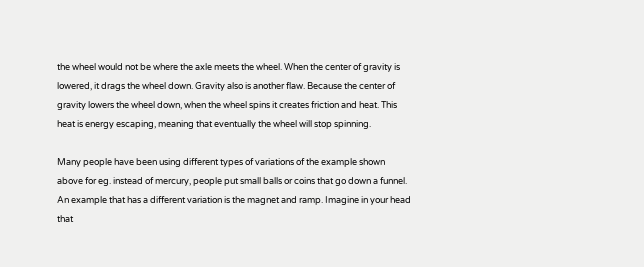the wheel would not be where the axle meets the wheel. When the center of gravity is lowered, it drags the wheel down. Gravity also is another flaw. Because the center of gravity lowers the wheel down, when the wheel spins it creates friction and heat. This heat is energy escaping, meaning that eventually the wheel will stop spinning.

Many people have been using different types of variations of the example shown above for eg. instead of mercury, people put small balls or coins that go down a funnel. An example that has a different variation is the magnet and ramp. Imagine in your head that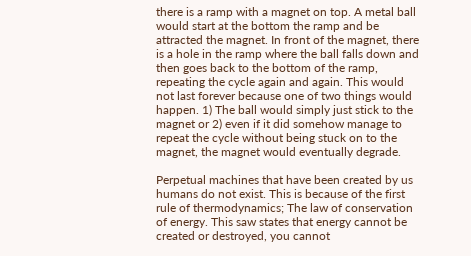there is a ramp with a magnet on top. A metal ball would start at the bottom the ramp and be attracted the magnet. In front of the magnet, there is a hole in the ramp where the ball falls down and then goes back to the bottom of the ramp, repeating the cycle again and again. This would not last forever because one of two things would happen. 1) The ball would simply just stick to the magnet or 2) even if it did somehow manage to repeat the cycle without being stuck on to the magnet, the magnet would eventually degrade.

Perpetual machines that have been created by us humans do not exist. This is because of the first rule of thermodynamics; The law of conservation of energy. This saw states that energy cannot be created or destroyed, you cannot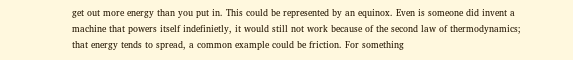get out more energy than you put in. This could be represented by an equinox. Even is someone did invent a machine that powers itself indefinietly, it would still not work because of the second law of thermodynamics; that energy tends to spread, a common example could be friction. For something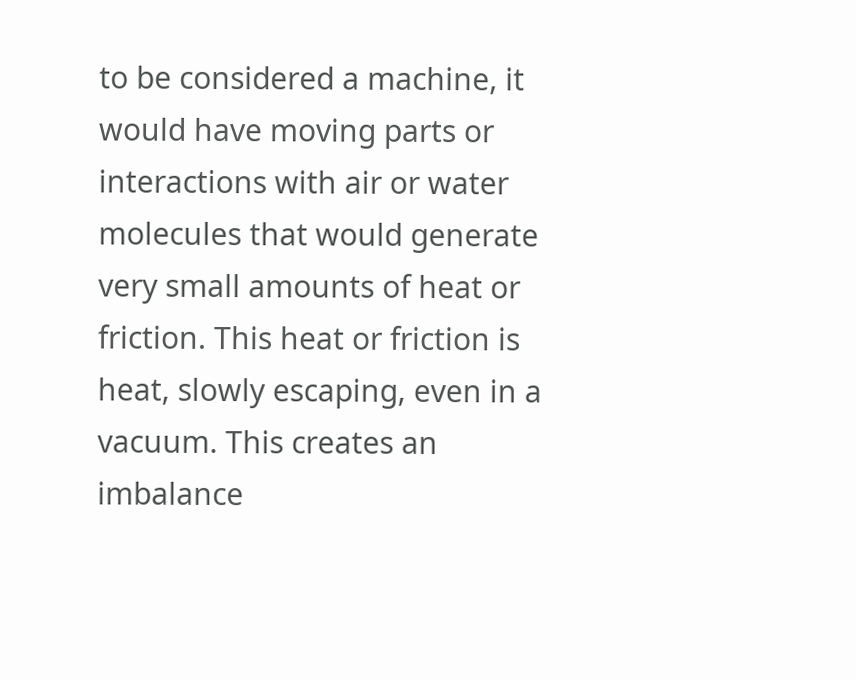to be considered a machine, it would have moving parts or interactions with air or water molecules that would generate very small amounts of heat or friction. This heat or friction is heat, slowly escaping, even in a vacuum. This creates an imbalance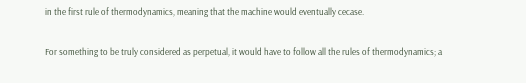in the first rule of thermodynamics, meaning that the machine would eventually cecase.

For something to be truly considered as perpetual, it would have to follow all the rules of thermodynamics; a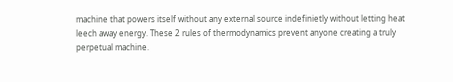machine that powers itself without any external source indefinietly without letting heat leech away energy. These 2 rules of thermodynamics prevent anyone creating a truly perpetual machine.